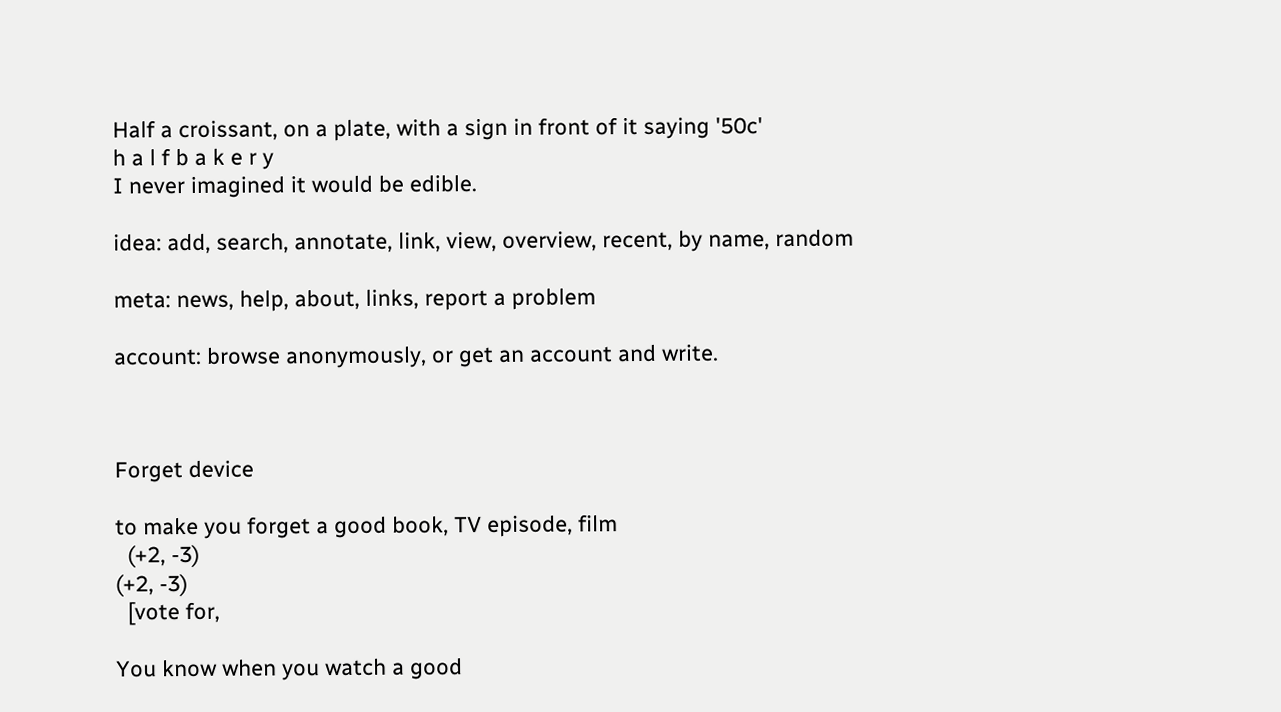Half a croissant, on a plate, with a sign in front of it saying '50c'
h a l f b a k e r y
I never imagined it would be edible.

idea: add, search, annotate, link, view, overview, recent, by name, random

meta: news, help, about, links, report a problem

account: browse anonymously, or get an account and write.



Forget device

to make you forget a good book, TV episode, film
  (+2, -3)
(+2, -3)
  [vote for,

You know when you watch a good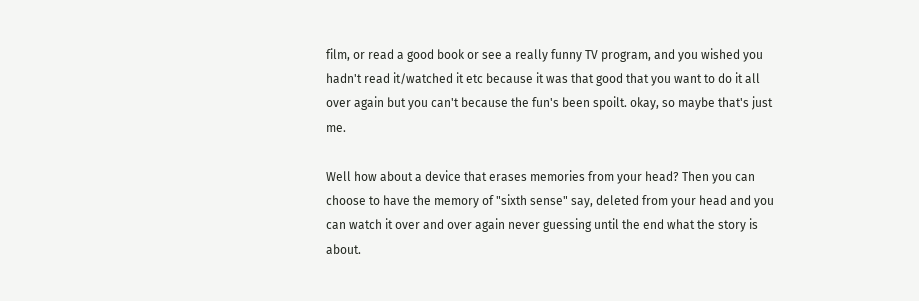film, or read a good book or see a really funny TV program, and you wished you hadn't read it/watched it etc because it was that good that you want to do it all over again but you can't because the fun's been spoilt. okay, so maybe that's just me.

Well how about a device that erases memories from your head? Then you can choose to have the memory of "sixth sense" say, deleted from your head and you can watch it over and over again never guessing until the end what the story is about.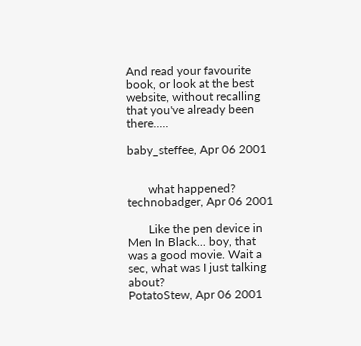And read your favourite book, or look at the best website, without recalling that you've already been there.....

baby_steffee, Apr 06 2001


       what happened?
technobadger, Apr 06 2001

       Like the pen device in Men In Black... boy, that was a good movie. Wait a sec, what was I just talking about?
PotatoStew, Apr 06 2001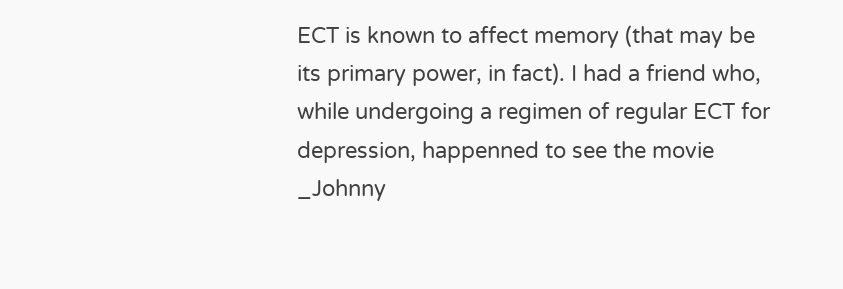ECT is known to affect memory (that may be its primary power, in fact). I had a friend who, while undergoing a regimen of regular ECT for depression, happenned to see the movie _Johnny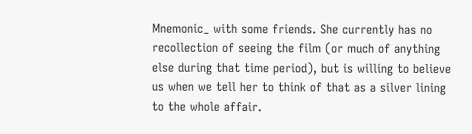Mnemonic_ with some friends. She currently has no recollection of seeing the film (or much of anything else during that time period), but is willing to believe us when we tell her to think of that as a silver lining to the whole affair.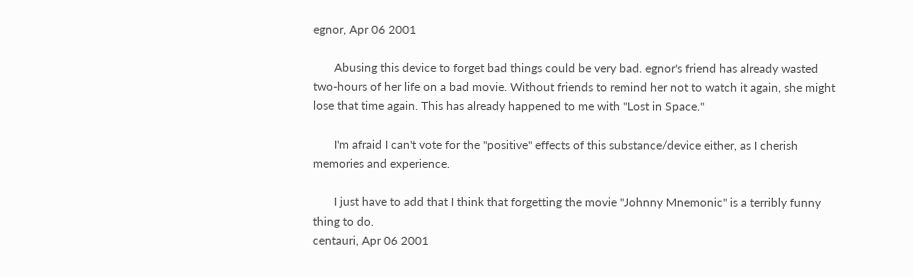egnor, Apr 06 2001

       Abusing this device to forget bad things could be very bad. egnor's friend has already wasted two-hours of her life on a bad movie. Without friends to remind her not to watch it again, she might lose that time again. This has already happened to me with "Lost in Space."

       I'm afraid I can't vote for the "positive" effects of this substance/device either, as I cherish memories and experience.

       I just have to add that I think that forgetting the movie "Johnny Mnemonic" is a terribly funny thing to do.
centauri, Apr 06 2001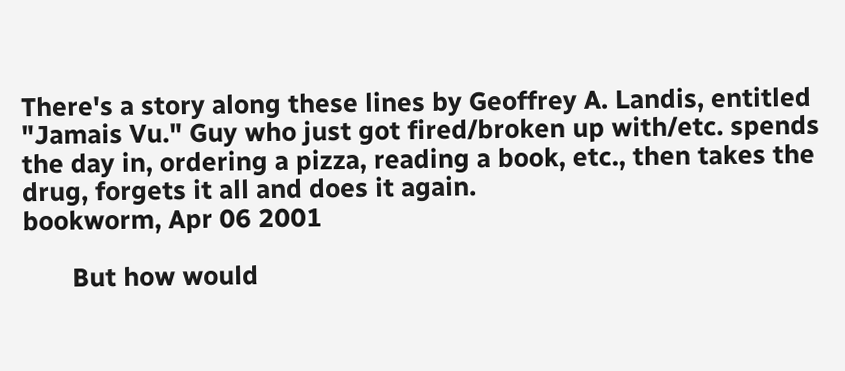There's a story along these lines by Geoffrey A. Landis, entitled "Jamais Vu." Guy who just got fired/broken up with/etc. spends the day in, ordering a pizza, reading a book, etc., then takes the drug, forgets it all and does it again.
bookworm, Apr 06 2001

       But how would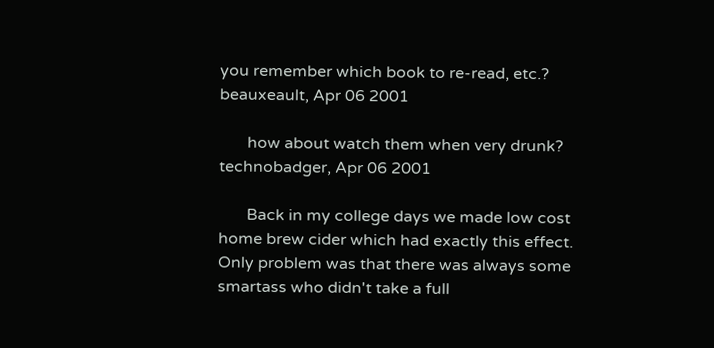you remember which book to re-read, etc.?
beauxeault, Apr 06 2001

       how about watch them when very drunk?
technobadger, Apr 06 2001

       Back in my college days we made low cost home brew cider which had exactly this effect. Only problem was that there was always some smartass who didn't take a full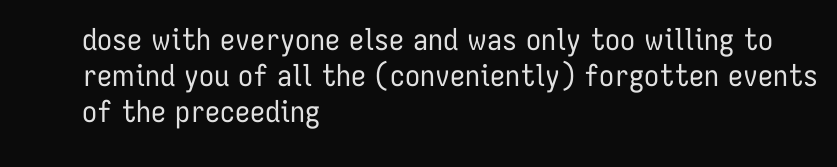dose with everyone else and was only too willing to remind you of all the (conveniently) forgotten events of the preceeding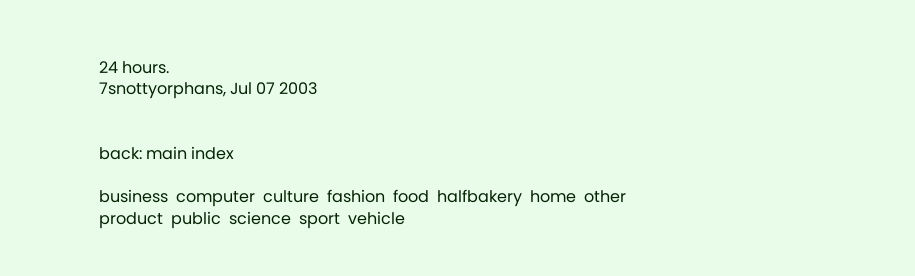24 hours.
7snottyorphans, Jul 07 2003


back: main index

business  computer  culture  fashion  food  halfbakery  home  other  product  public  science  sport  vehicle